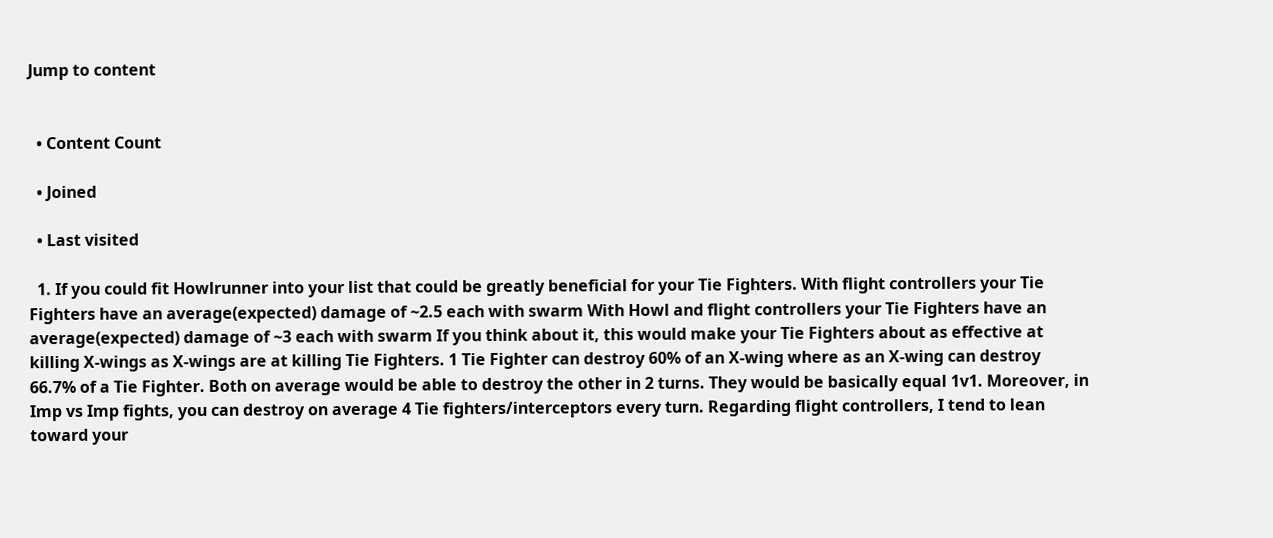Jump to content


  • Content Count

  • Joined

  • Last visited

  1. If you could fit Howlrunner into your list that could be greatly beneficial for your Tie Fighters. With flight controllers your Tie Fighters have an average(expected) damage of ~2.5 each with swarm With Howl and flight controllers your Tie Fighters have an average(expected) damage of ~3 each with swarm If you think about it, this would make your Tie Fighters about as effective at killing X-wings as X-wings are at killing Tie Fighters. 1 Tie Fighter can destroy 60% of an X-wing where as an X-wing can destroy 66.7% of a Tie Fighter. Both on average would be able to destroy the other in 2 turns. They would be basically equal 1v1. Moreover, in Imp vs Imp fights, you can destroy on average 4 Tie fighters/interceptors every turn. Regarding flight controllers, I tend to lean toward your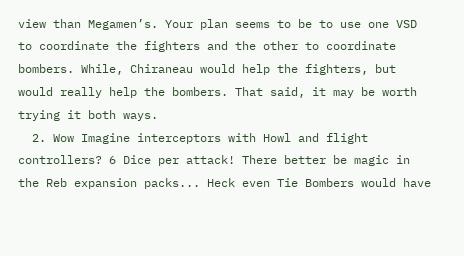view than Megamen’s. Your plan seems to be to use one VSD to coordinate the fighters and the other to coordinate bombers. While, Chiraneau would help the fighters, but would really help the bombers. That said, it may be worth trying it both ways.
  2. Wow Imagine interceptors with Howl and flight controllers? 6 Dice per attack! There better be magic in the Reb expansion packs... Heck even Tie Bombers would have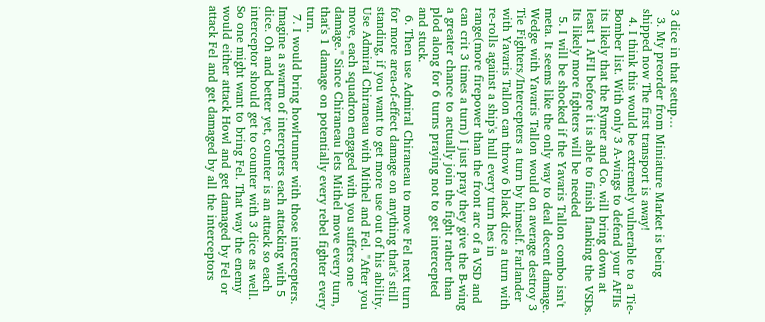3 dice in that setup…
  3. My preorder from Miniature Market is being shipped now The first transport is away!
  4. I think this would be extremely vulnerable to a Tie-Bomber list. With only 3 A-wings to defend your AFIIs its likely that the Rymer and Co. will bring down at least 1 AFII before it is able to finish flanking the VSDs. Its likely more fighters will be needed
  5. I will be shocked if the Yavaris Tallon combo isn't meta. It seems like the only way to deal decent damage. Wedge with Yavaris Tallon would on average destroy 3 Tie Fighters/Intercepters a turn by himself. Farlander with Yavaris Tallon can throw 6 black dice a turn with re-rolls against a ship's hull every turn hes in range(more firepower than the front arc of a VSD and can crit 3 times a turn) I just pray they give the B-wing a greater chance to actually join the fight rather than plod along for 6 turns praying not to get intercepted and stuck.
  6. Then use Admiral Chiraneau to move Fel next turn for more area-of-effect damage on anything that's still standing, if you want to get more use out of his ability. Use Admiral Chiraneau with Mithel and Fel. "After you move, each squadron engaged with you suffers one damage." Since Chiraneau lets Mithel move every turn, that's 1 damage on potentially every rebel fighter every turn.
  7. I would bring howlrunner with those intercepters. Imagine a swarm of intercpters each attacking with 5 dice. Oh and better yet, counter is an attack so each interceptor should get to counter with 3 dice as well. So one might want to bring Fel. That way the enemy would either attack Howl and get damaged by Fel or attack Fel and get damaged by all the interceptors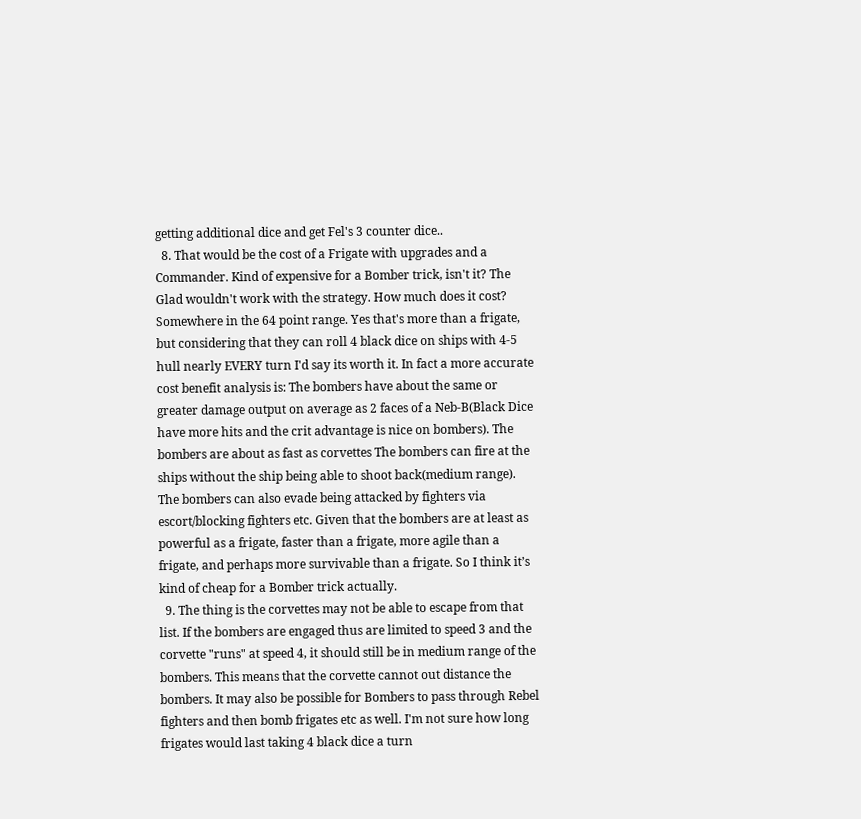getting additional dice and get Fel's 3 counter dice..
  8. That would be the cost of a Frigate with upgrades and a Commander. Kind of expensive for a Bomber trick, isn't it? The Glad wouldn't work with the strategy. How much does it cost? Somewhere in the 64 point range. Yes that's more than a frigate, but considering that they can roll 4 black dice on ships with 4-5 hull nearly EVERY turn I'd say its worth it. In fact a more accurate cost benefit analysis is: The bombers have about the same or greater damage output on average as 2 faces of a Neb-B(Black Dice have more hits and the crit advantage is nice on bombers). The bombers are about as fast as corvettes The bombers can fire at the ships without the ship being able to shoot back(medium range). The bombers can also evade being attacked by fighters via escort/blocking fighters etc. Given that the bombers are at least as powerful as a frigate, faster than a frigate, more agile than a frigate, and perhaps more survivable than a frigate. So I think it’s kind of cheap for a Bomber trick actually.
  9. The thing is the corvettes may not be able to escape from that list. If the bombers are engaged thus are limited to speed 3 and the corvette "runs" at speed 4, it should still be in medium range of the bombers. This means that the corvette cannot out distance the bombers. It may also be possible for Bombers to pass through Rebel fighters and then bomb frigates etc as well. I'm not sure how long frigates would last taking 4 black dice a turn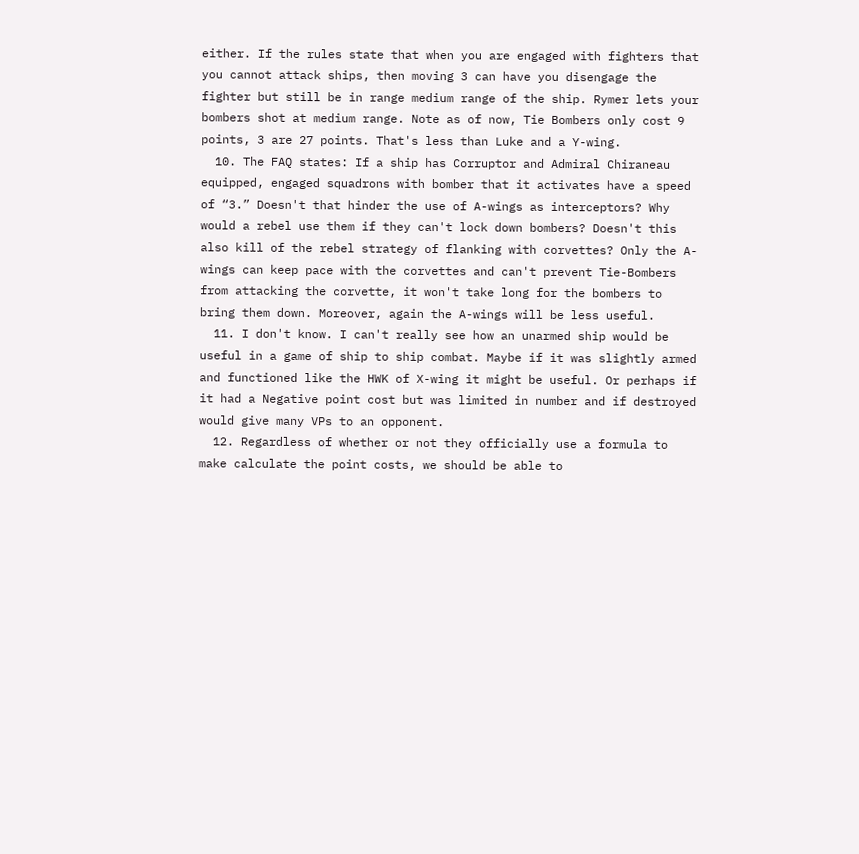either. If the rules state that when you are engaged with fighters that you cannot attack ships, then moving 3 can have you disengage the fighter but still be in range medium range of the ship. Rymer lets your bombers shot at medium range. Note as of now, Tie Bombers only cost 9 points, 3 are 27 points. That's less than Luke and a Y-wing.
  10. The FAQ states: If a ship has Corruptor and Admiral Chiraneau equipped, engaged squadrons with bomber that it activates have a speed of “3.” Doesn't that hinder the use of A-wings as interceptors? Why would a rebel use them if they can't lock down bombers? Doesn't this also kill of the rebel strategy of flanking with corvettes? Only the A-wings can keep pace with the corvettes and can't prevent Tie-Bombers from attacking the corvette, it won't take long for the bombers to bring them down. Moreover, again the A-wings will be less useful.
  11. I don't know. I can't really see how an unarmed ship would be useful in a game of ship to ship combat. Maybe if it was slightly armed and functioned like the HWK of X-wing it might be useful. Or perhaps if it had a Negative point cost but was limited in number and if destroyed would give many VPs to an opponent.
  12. Regardless of whether or not they officially use a formula to make calculate the point costs, we should be able to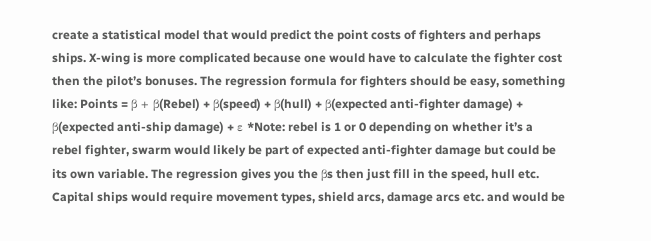create a statistical model that would predict the point costs of fighters and perhaps ships. X-wing is more complicated because one would have to calculate the fighter cost then the pilot’s bonuses. The regression formula for fighters should be easy, something like: Points = β + β(Rebel) + β(speed) + β(hull) + β(expected anti-fighter damage) + β(expected anti-ship damage) + ε *Note: rebel is 1 or 0 depending on whether it’s a rebel fighter, swarm would likely be part of expected anti-fighter damage but could be its own variable. The regression gives you the βs then just fill in the speed, hull etc. Capital ships would require movement types, shield arcs, damage arcs etc. and would be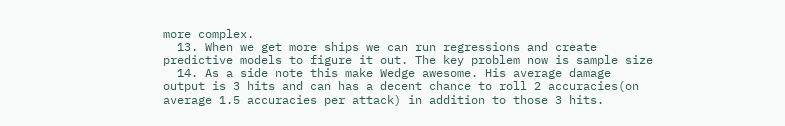more complex.
  13. When we get more ships we can run regressions and create predictive models to figure it out. The key problem now is sample size
  14. As a side note this make Wedge awesome. His average damage output is 3 hits and can has a decent chance to roll 2 accuracies(on average 1.5 accuracies per attack) in addition to those 3 hits.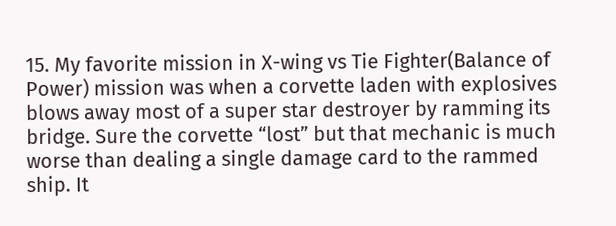15. My favorite mission in X-wing vs Tie Fighter(Balance of Power) mission was when a corvette laden with explosives blows away most of a super star destroyer by ramming its bridge. Sure the corvette “lost” but that mechanic is much worse than dealing a single damage card to the rammed ship. It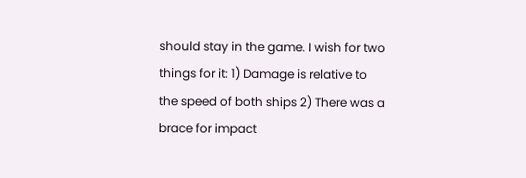should stay in the game. I wish for two things for it: 1) Damage is relative to the speed of both ships 2) There was a brace for impact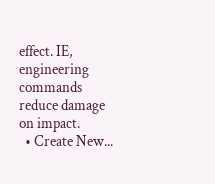effect. IE, engineering commands reduce damage on impact.
  • Create New...